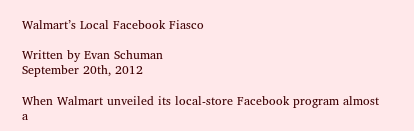Walmart’s Local Facebook Fiasco

Written by Evan Schuman
September 20th, 2012

When Walmart unveiled its local-store Facebook program almost a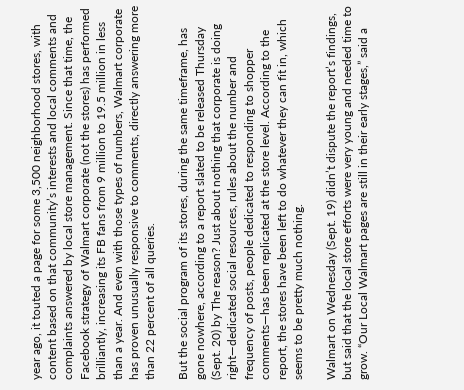year ago, it touted a page for some 3,500 neighborhood stores, with content based on that community’s interests and local comments and complaints answered by local store management. Since that time, the Facebook strategy of Walmart corporate (not the stores) has performed brilliantly, increasing its FB fans from 9 million to 19.5 million in less than a year. And even with those types of numbers, Walmart corporate has proven unusually responsive to comments, directly answering more than 22 percent of all queries.

But the social program of its stores, during the same timeframe, has gone nowhere, according to a report slated to be released Thursday (Sept. 20) by The reason? Just about nothing that corporate is doing right—dedicated social resources, rules about the number and frequency of posts, people dedicated to responding to shopper comments—has been replicated at the store level. According to the report, the stores have been left to do whatever they can fit in, which seems to be pretty much nothing.

Walmart on Wednesday (Sept. 19) didn’t dispute the report’s findings, but said that the local store efforts were very young and needed time to grow. “Our Local Walmart pages are still in their early stages,” said a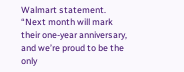Walmart statement. “Next month will mark their one-year anniversary, and we’re proud to be the only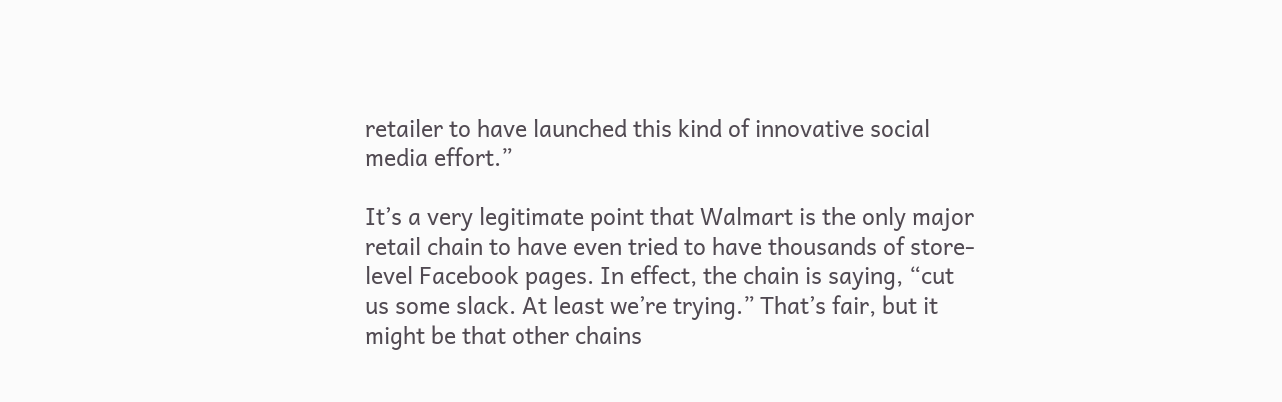retailer to have launched this kind of innovative social media effort.”

It’s a very legitimate point that Walmart is the only major retail chain to have even tried to have thousands of store-level Facebook pages. In effect, the chain is saying, “cut us some slack. At least we’re trying.” That’s fair, but it might be that other chains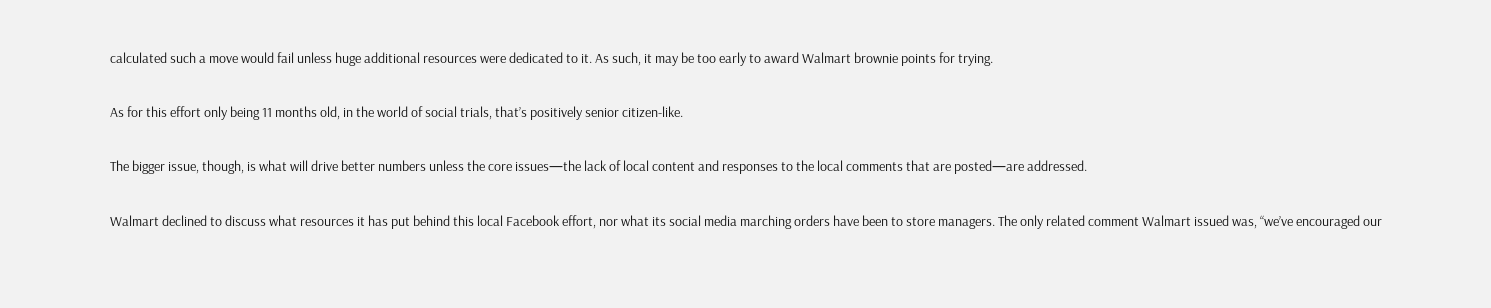calculated such a move would fail unless huge additional resources were dedicated to it. As such, it may be too early to award Walmart brownie points for trying.

As for this effort only being 11 months old, in the world of social trials, that’s positively senior citizen-like.

The bigger issue, though, is what will drive better numbers unless the core issues—the lack of local content and responses to the local comments that are posted—are addressed.

Walmart declined to discuss what resources it has put behind this local Facebook effort, nor what its social media marching orders have been to store managers. The only related comment Walmart issued was, “we’ve encouraged our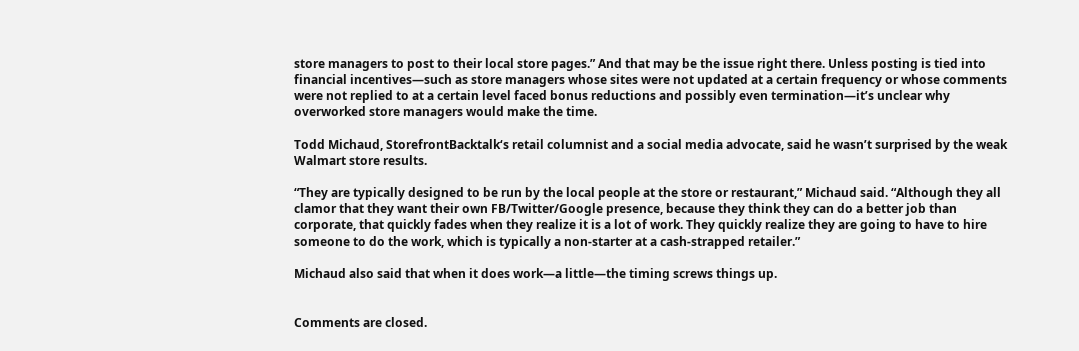store managers to post to their local store pages.” And that may be the issue right there. Unless posting is tied into financial incentives—such as store managers whose sites were not updated at a certain frequency or whose comments were not replied to at a certain level faced bonus reductions and possibly even termination—it’s unclear why overworked store managers would make the time.

Todd Michaud, StorefrontBacktalk‘s retail columnist and a social media advocate, said he wasn’t surprised by the weak Walmart store results.

“They are typically designed to be run by the local people at the store or restaurant,” Michaud said. “Although they all clamor that they want their own FB/Twitter/Google presence, because they think they can do a better job than corporate, that quickly fades when they realize it is a lot of work. They quickly realize they are going to have to hire someone to do the work, which is typically a non-starter at a cash-strapped retailer.”

Michaud also said that when it does work—a little—the timing screws things up.


Comments are closed.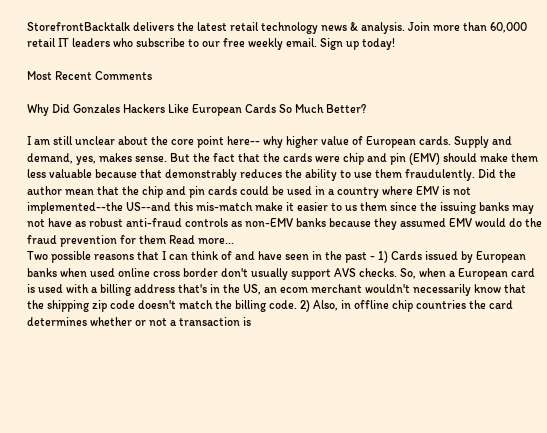StorefrontBacktalk delivers the latest retail technology news & analysis. Join more than 60,000 retail IT leaders who subscribe to our free weekly email. Sign up today!

Most Recent Comments

Why Did Gonzales Hackers Like European Cards So Much Better?

I am still unclear about the core point here-- why higher value of European cards. Supply and demand, yes, makes sense. But the fact that the cards were chip and pin (EMV) should make them less valuable because that demonstrably reduces the ability to use them fraudulently. Did the author mean that the chip and pin cards could be used in a country where EMV is not implemented--the US--and this mis-match make it easier to us them since the issuing banks may not have as robust anti-fraud controls as non-EMV banks because they assumed EMV would do the fraud prevention for them Read more...
Two possible reasons that I can think of and have seen in the past - 1) Cards issued by European banks when used online cross border don't usually support AVS checks. So, when a European card is used with a billing address that's in the US, an ecom merchant wouldn't necessarily know that the shipping zip code doesn't match the billing code. 2) Also, in offline chip countries the card determines whether or not a transaction is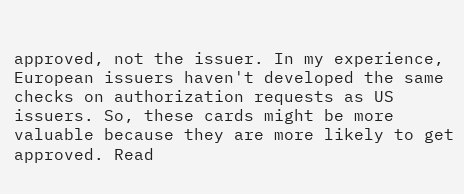approved, not the issuer. In my experience, European issuers haven't developed the same checks on authorization requests as US issuers. So, these cards might be more valuable because they are more likely to get approved. Read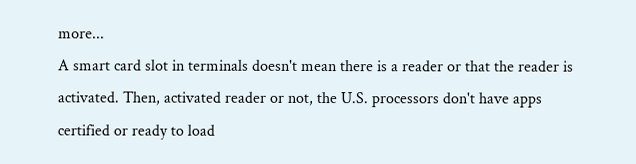more...
A smart card slot in terminals doesn't mean there is a reader or that the reader is activated. Then, activated reader or not, the U.S. processors don't have apps certified or ready to load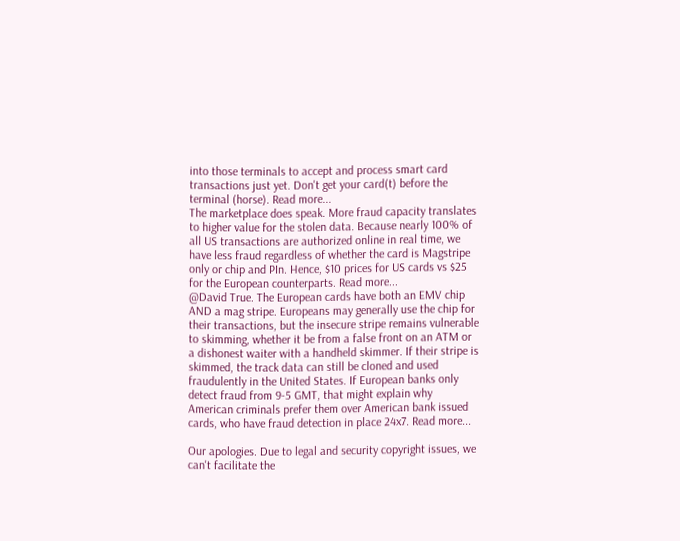into those terminals to accept and process smart card transactions just yet. Don't get your card(t) before the terminal (horse). Read more...
The marketplace does speak. More fraud capacity translates to higher value for the stolen data. Because nearly 100% of all US transactions are authorized online in real time, we have less fraud regardless of whether the card is Magstripe only or chip and PIn. Hence, $10 prices for US cards vs $25 for the European counterparts. Read more...
@David True. The European cards have both an EMV chip AND a mag stripe. Europeans may generally use the chip for their transactions, but the insecure stripe remains vulnerable to skimming, whether it be from a false front on an ATM or a dishonest waiter with a handheld skimmer. If their stripe is skimmed, the track data can still be cloned and used fraudulently in the United States. If European banks only detect fraud from 9-5 GMT, that might explain why American criminals prefer them over American bank issued cards, who have fraud detection in place 24x7. Read more...

Our apologies. Due to legal and security copyright issues, we can't facilitate the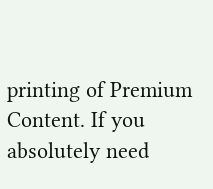printing of Premium Content. If you absolutely need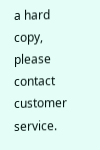a hard copy, please contact customer service.